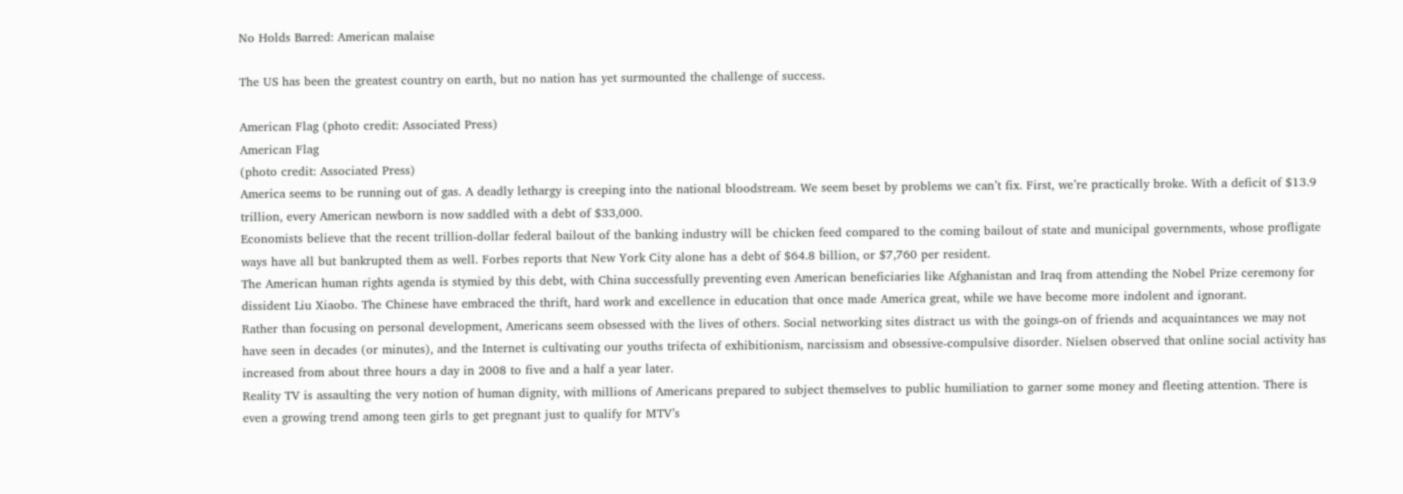No Holds Barred: American malaise

The US has been the greatest country on earth, but no nation has yet surmounted the challenge of success.

American Flag (photo credit: Associated Press)
American Flag
(photo credit: Associated Press)
America seems to be running out of gas. A deadly lethargy is creeping into the national bloodstream. We seem beset by problems we can’t fix. First, we’re practically broke. With a deficit of $13.9 trillion, every American newborn is now saddled with a debt of $33,000.
Economists believe that the recent trillion-dollar federal bailout of the banking industry will be chicken feed compared to the coming bailout of state and municipal governments, whose profligate ways have all but bankrupted them as well. Forbes reports that New York City alone has a debt of $64.8 billion, or $7,760 per resident.
The American human rights agenda is stymied by this debt, with China successfully preventing even American beneficiaries like Afghanistan and Iraq from attending the Nobel Prize ceremony for dissident Liu Xiaobo. The Chinese have embraced the thrift, hard work and excellence in education that once made America great, while we have become more indolent and ignorant.
Rather than focusing on personal development, Americans seem obsessed with the lives of others. Social networking sites distract us with the goings-on of friends and acquaintances we may not have seen in decades (or minutes), and the Internet is cultivating our youths trifecta of exhibitionism, narcissism and obsessive-compulsive disorder. Nielsen observed that online social activity has increased from about three hours a day in 2008 to five and a half a year later.
Reality TV is assaulting the very notion of human dignity, with millions of Americans prepared to subject themselves to public humiliation to garner some money and fleeting attention. There is even a growing trend among teen girls to get pregnant just to qualify for MTV’s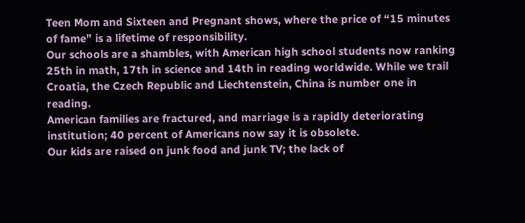Teen Mom and Sixteen and Pregnant shows, where the price of “15 minutes of fame” is a lifetime of responsibility.
Our schools are a shambles, with American high school students now ranking 25th in math, 17th in science and 14th in reading worldwide. While we trail Croatia, the Czech Republic and Liechtenstein, China is number one in reading.
American families are fractured, and marriage is a rapidly deteriorating institution; 40 percent of Americans now say it is obsolete.
Our kids are raised on junk food and junk TV; the lack of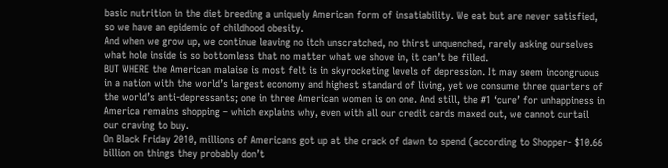basic nutrition in the diet breeding a uniquely American form of insatiability. We eat but are never satisfied, so we have an epidemic of childhood obesity.
And when we grow up, we continue leaving no itch unscratched, no thirst unquenched, rarely asking ourselves what hole inside is so bottomless that no matter what we shove in, it can’t be filled.
BUT WHERE the American malaise is most felt is in skyrocketing levels of depression. It may seem incongruous in a nation with the world’s largest economy and highest standard of living, yet we consume three quarters of the world’s anti-depressants; one in three American women is on one. And still, the #1 ‘cure’ for unhappiness in America remains shopping – which explains why, even with all our credit cards maxed out, we cannot curtail our craving to buy.
On Black Friday 2010, millions of Americans got up at the crack of dawn to spend (according to Shopper- $10.66 billion on things they probably don’t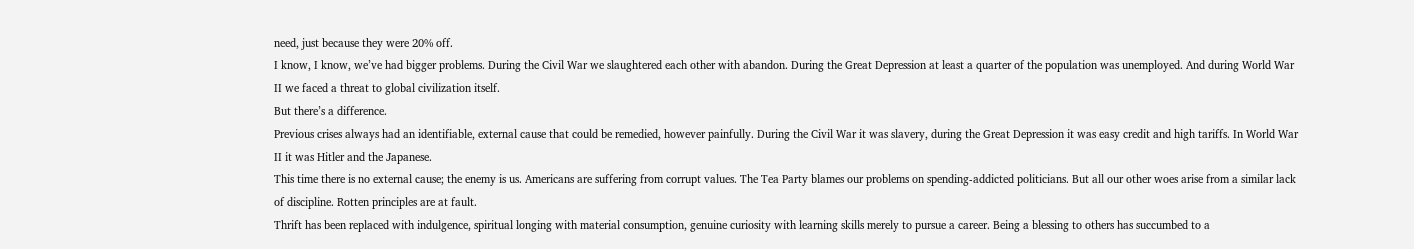need, just because they were 20% off.
I know, I know, we’ve had bigger problems. During the Civil War we slaughtered each other with abandon. During the Great Depression at least a quarter of the population was unemployed. And during World War II we faced a threat to global civilization itself.
But there’s a difference.
Previous crises always had an identifiable, external cause that could be remedied, however painfully. During the Civil War it was slavery, during the Great Depression it was easy credit and high tariffs. In World War II it was Hitler and the Japanese.
This time there is no external cause; the enemy is us. Americans are suffering from corrupt values. The Tea Party blames our problems on spending-addicted politicians. But all our other woes arise from a similar lack of discipline. Rotten principles are at fault.
Thrift has been replaced with indulgence, spiritual longing with material consumption, genuine curiosity with learning skills merely to pursue a career. Being a blessing to others has succumbed to a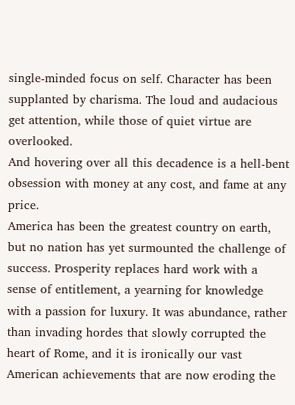single-minded focus on self. Character has been supplanted by charisma. The loud and audacious get attention, while those of quiet virtue are overlooked.
And hovering over all this decadence is a hell-bent obsession with money at any cost, and fame at any price.
America has been the greatest country on earth, but no nation has yet surmounted the challenge of success. Prosperity replaces hard work with a sense of entitlement, a yearning for knowledge with a passion for luxury. It was abundance, rather than invading hordes that slowly corrupted the heart of Rome, and it is ironically our vast American achievements that are now eroding the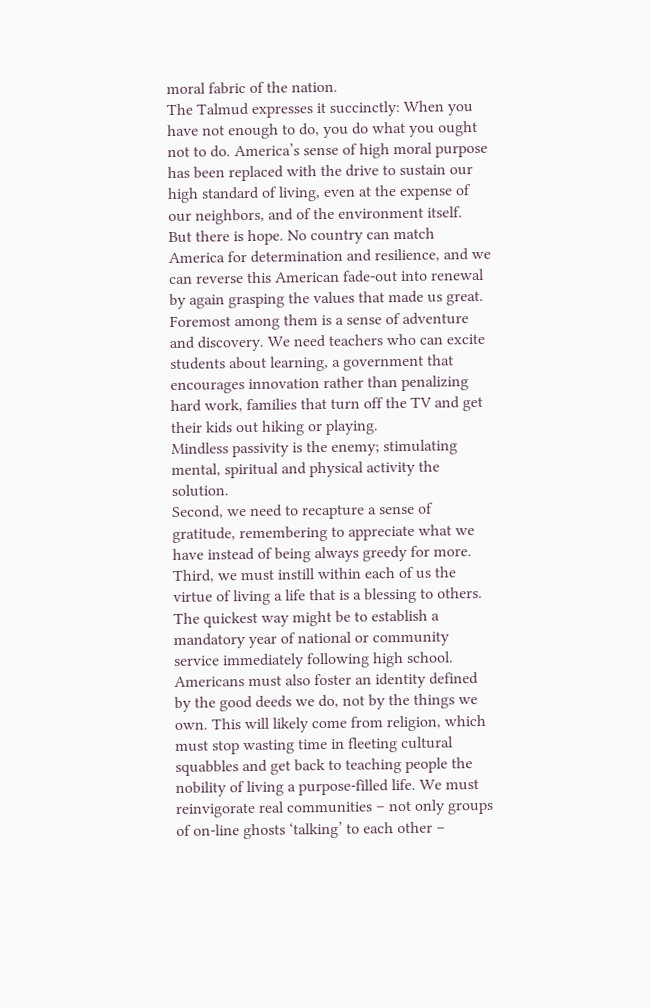moral fabric of the nation.
The Talmud expresses it succinctly: When you have not enough to do, you do what you ought not to do. America’s sense of high moral purpose has been replaced with the drive to sustain our high standard of living, even at the expense of our neighbors, and of the environment itself.
But there is hope. No country can match America for determination and resilience, and we can reverse this American fade-out into renewal by again grasping the values that made us great.
Foremost among them is a sense of adventure and discovery. We need teachers who can excite students about learning, a government that encourages innovation rather than penalizing hard work, families that turn off the TV and get their kids out hiking or playing.
Mindless passivity is the enemy; stimulating mental, spiritual and physical activity the solution.
Second, we need to recapture a sense of gratitude, remembering to appreciate what we have instead of being always greedy for more.
Third, we must instill within each of us the virtue of living a life that is a blessing to others. The quickest way might be to establish a mandatory year of national or community service immediately following high school.
Americans must also foster an identity defined by the good deeds we do, not by the things we own. This will likely come from religion, which must stop wasting time in fleeting cultural squabbles and get back to teaching people the nobility of living a purpose-filled life. We must reinvigorate real communities – not only groups of on-line ghosts ‘talking’ to each other –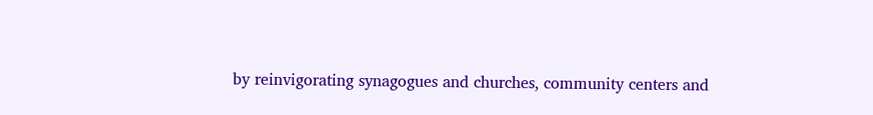by reinvigorating synagogues and churches, community centers and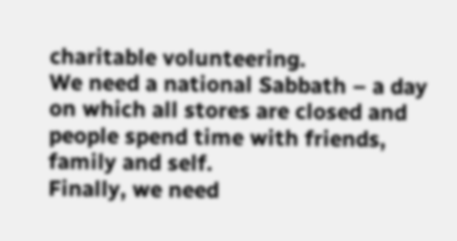charitable volunteering.
We need a national Sabbath – a day on which all stores are closed and people spend time with friends, family and self.
Finally, we need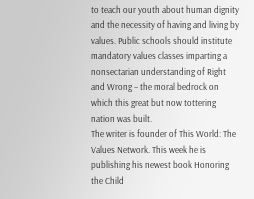to teach our youth about human dignity and the necessity of having and living by values. Public schools should institute mandatory values classes imparting a nonsectarian understanding of Right and Wrong – the moral bedrock on which this great but now tottering nation was built.
The writer is founder of This World: The Values Network. This week he is publishing his newest book Honoring the Child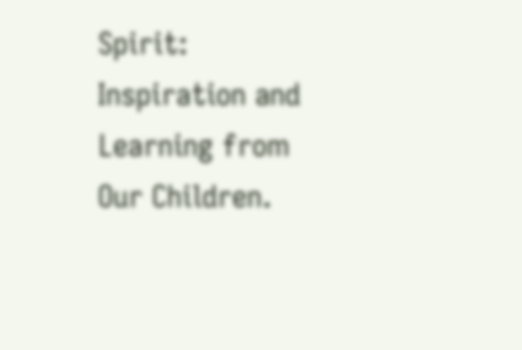Spirit: Inspiration and Learning from Our Children.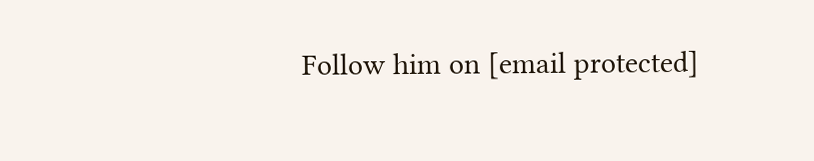Follow him on [email protected]